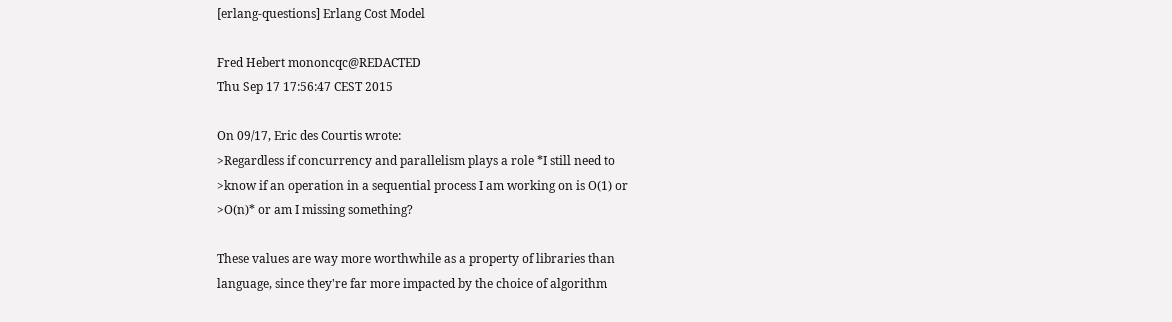[erlang-questions] Erlang Cost Model

Fred Hebert mononcqc@REDACTED
Thu Sep 17 17:56:47 CEST 2015

On 09/17, Eric des Courtis wrote:
>Regardless if concurrency and parallelism plays a role *I still need to
>know if an operation in a sequential process I am working on is O(1) or
>O(n)* or am I missing something?

These values are way more worthwhile as a property of libraries than
language, since they're far more impacted by the choice of algorithm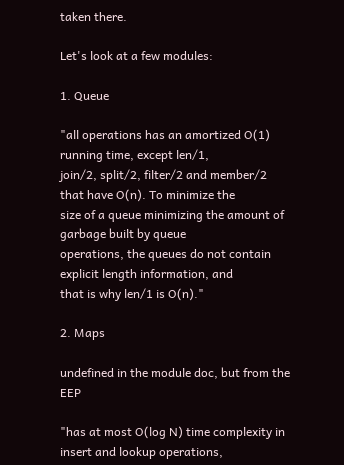taken there.

Let's look at a few modules:

1. Queue

"all operations has an amortized O(1) running time, except len/1,
join/2, split/2, filter/2 and member/2 that have O(n). To minimize the
size of a queue minimizing the amount of garbage built by queue
operations, the queues do not contain explicit length information, and
that is why len/1 is O(n)."

2. Maps

undefined in the module doc, but from the EEP

"has at most O(log N) time complexity in insert and lookup operations,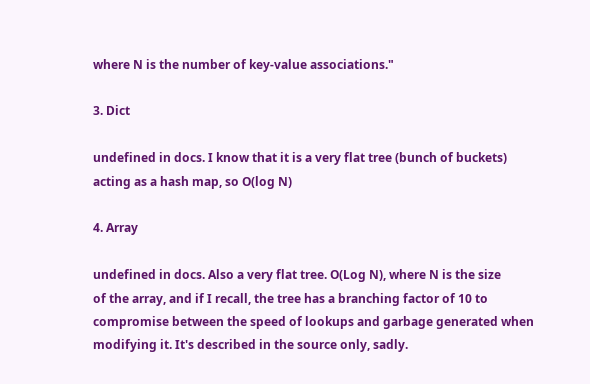where N is the number of key-value associations."

3. Dict

undefined in docs. I know that it is a very flat tree (bunch of buckets)
acting as a hash map, so O(log N)

4. Array

undefined in docs. Also a very flat tree. O(Log N), where N is the size
of the array, and if I recall, the tree has a branching factor of 10 to
compromise between the speed of lookups and garbage generated when
modifying it. It's described in the source only, sadly.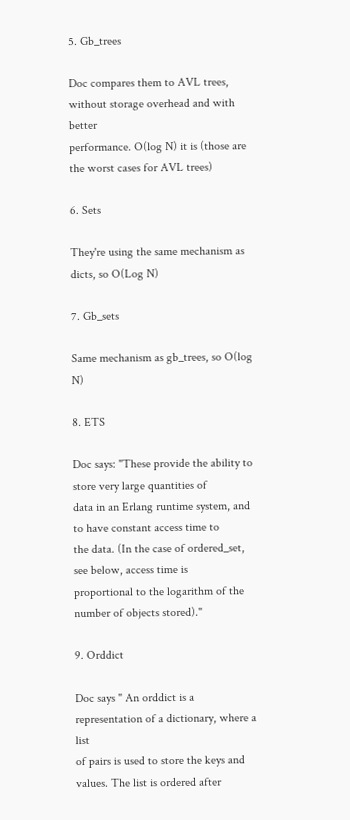5. Gb_trees

Doc compares them to AVL trees, without storage overhead and with better
performance. O(log N) it is (those are the worst cases for AVL trees)

6. Sets

They're using the same mechanism as dicts, so O(Log N)

7. Gb_sets

Same mechanism as gb_trees, so O(log N)

8. ETS

Doc says: "These provide the ability to store very large quantities of
data in an Erlang runtime system, and to have constant access time to
the data. (In the case of ordered_set, see below, access time is
proportional to the logarithm of the number of objects stored)."

9. Orddict

Doc says " An orddict is a representation of a dictionary, where a list
of pairs is used to store the keys and values. The list is ordered after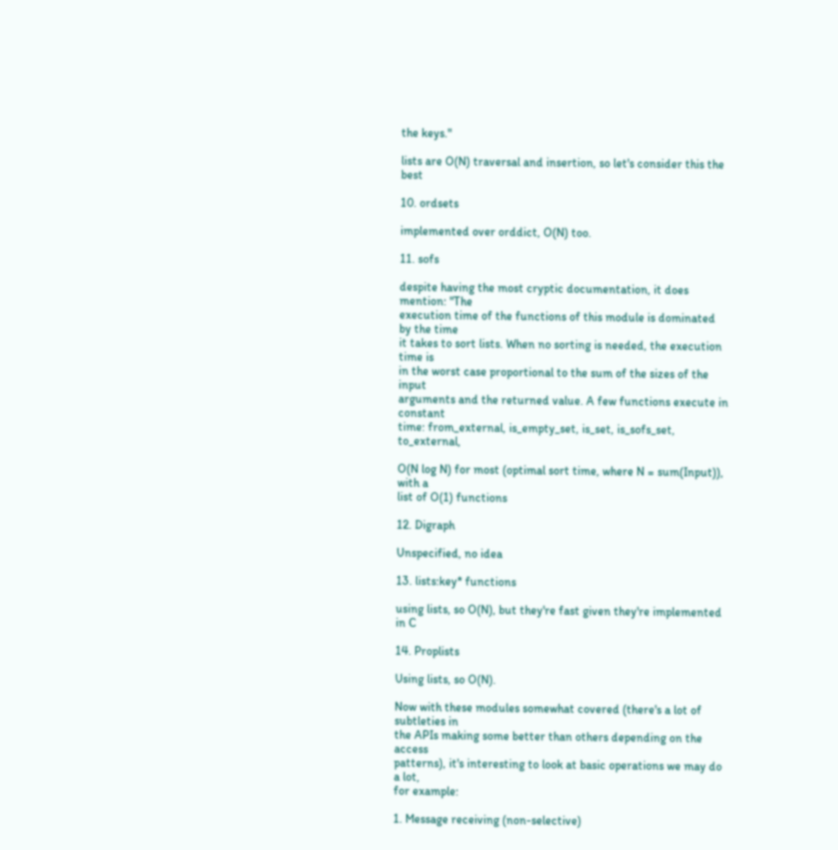the keys."

lists are O(N) traversal and insertion, so let's consider this the best

10. ordsets

implemented over orddict, O(N) too.

11. sofs

despite having the most cryptic documentation, it does mention: "The
execution time of the functions of this module is dominated by the time
it takes to sort lists. When no sorting is needed, the execution time is
in the worst case proportional to the sum of the sizes of the input
arguments and the returned value. A few functions execute in constant
time: from_external, is_empty_set, is_set, is_sofs_set, to_external,

O(N log N) for most (optimal sort time, where N = sum(Input)), with a
list of O(1) functions

12. Digraph

Unspecified, no idea

13. lists:key* functions

using lists, so O(N), but they're fast given they're implemented in C

14. Proplists

Using lists, so O(N).

Now with these modules somewhat covered (there's a lot of subtleties in
the APIs making some better than others depending on the access
patterns), it's interesting to look at basic operations we may do a lot,
for example:

1. Message receiving (non-selective)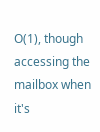O(1), though accessing the mailbox when it's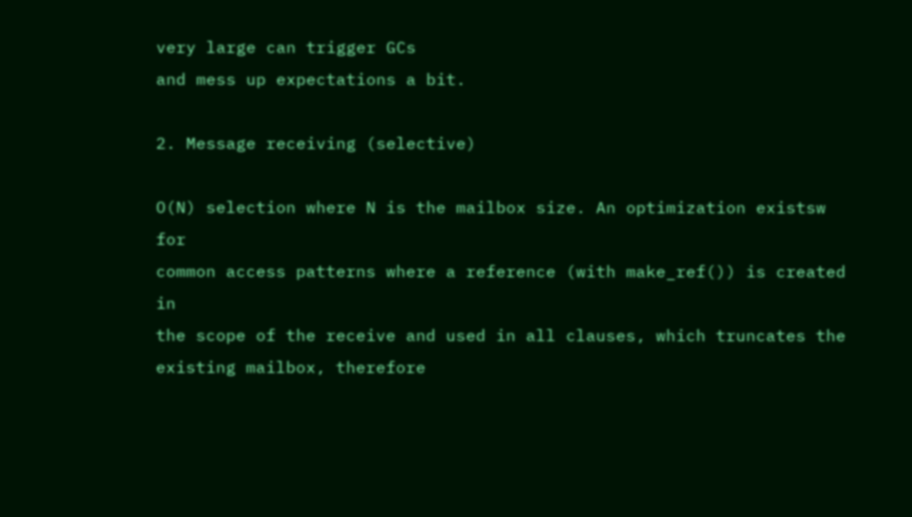very large can trigger GCs
and mess up expectations a bit.

2. Message receiving (selective)

O(N) selection where N is the mailbox size. An optimization existsw for
common access patterns where a reference (with make_ref()) is created in
the scope of the receive and used in all clauses, which truncates the
existing mailbox, therefore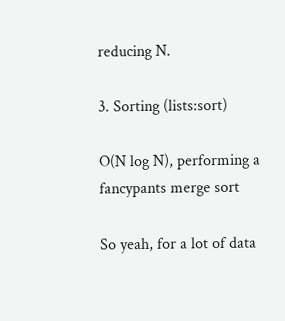reducing N.

3. Sorting (lists:sort)

O(N log N), performing a fancypants merge sort

So yeah, for a lot of data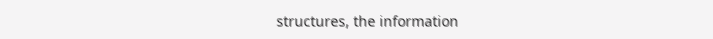structures, the information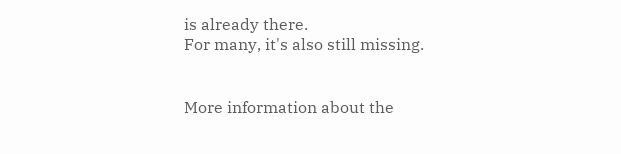is already there.
For many, it's also still missing.


More information about the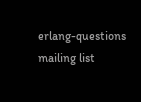erlang-questions mailing list